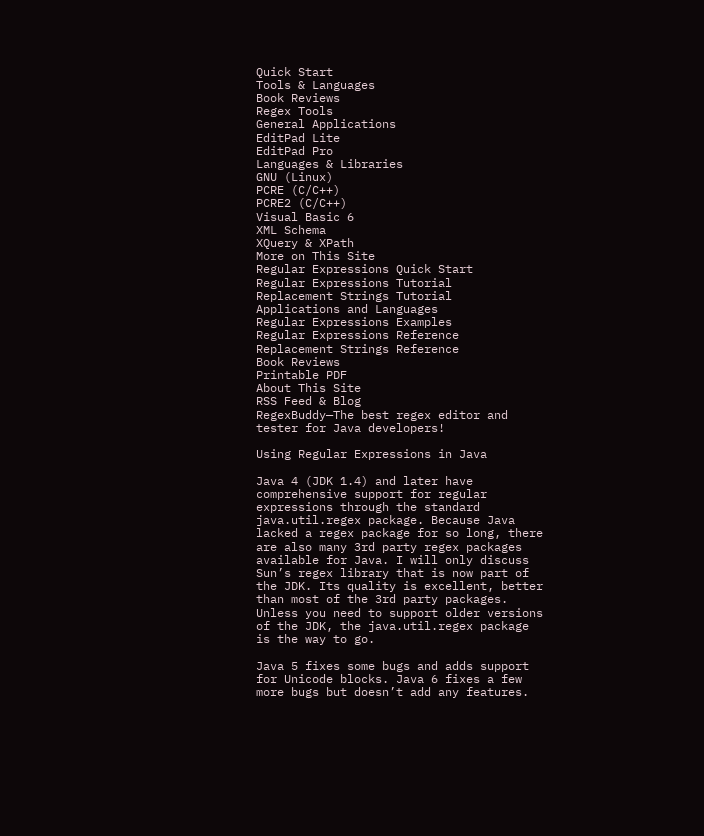Quick Start
Tools & Languages
Book Reviews
Regex Tools
General Applications
EditPad Lite
EditPad Pro
Languages & Libraries
GNU (Linux)
PCRE (C/C++)
PCRE2 (C/C++)
Visual Basic 6
XML Schema
XQuery & XPath
More on This Site
Regular Expressions Quick Start
Regular Expressions Tutorial
Replacement Strings Tutorial
Applications and Languages
Regular Expressions Examples
Regular Expressions Reference
Replacement Strings Reference
Book Reviews
Printable PDF
About This Site
RSS Feed & Blog
RegexBuddy—The best regex editor and tester for Java developers!

Using Regular Expressions in Java

Java 4 (JDK 1.4) and later have comprehensive support for regular expressions through the standard java.util.regex package. Because Java lacked a regex package for so long, there are also many 3rd party regex packages available for Java. I will only discuss Sun’s regex library that is now part of the JDK. Its quality is excellent, better than most of the 3rd party packages. Unless you need to support older versions of the JDK, the java.util.regex package is the way to go.

Java 5 fixes some bugs and adds support for Unicode blocks. Java 6 fixes a few more bugs but doesn’t add any features.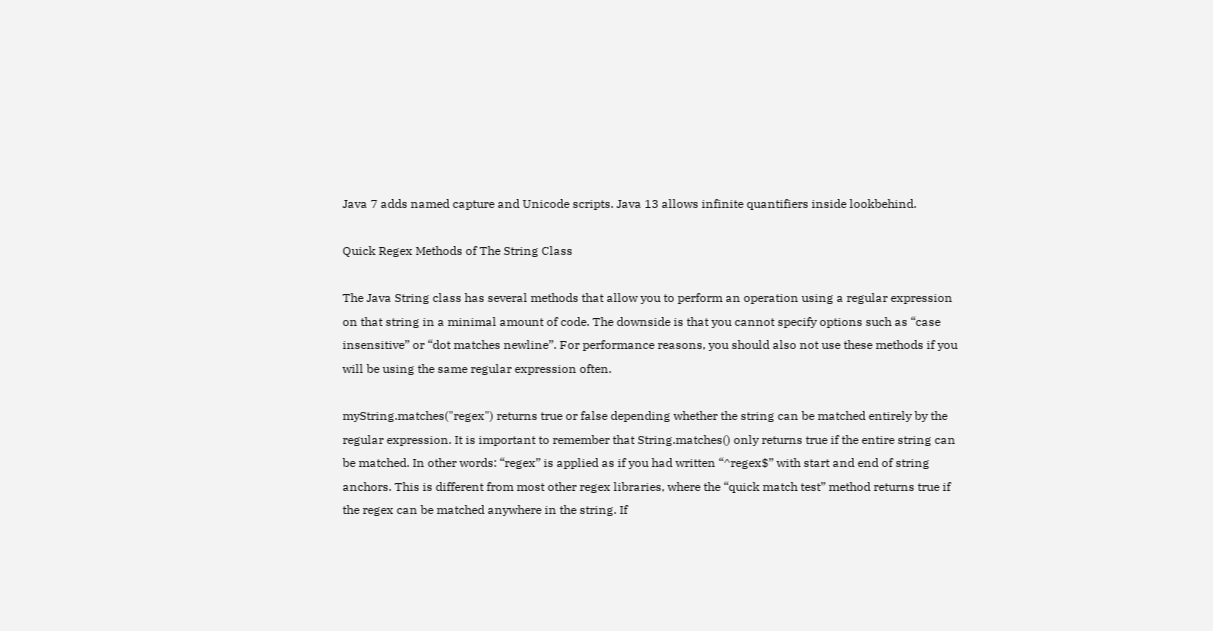Java 7 adds named capture and Unicode scripts. Java 13 allows infinite quantifiers inside lookbehind.

Quick Regex Methods of The String Class

The Java String class has several methods that allow you to perform an operation using a regular expression on that string in a minimal amount of code. The downside is that you cannot specify options such as “case insensitive” or “dot matches newline”. For performance reasons, you should also not use these methods if you will be using the same regular expression often.

myString.matches("regex") returns true or false depending whether the string can be matched entirely by the regular expression. It is important to remember that String.matches() only returns true if the entire string can be matched. In other words: “regex” is applied as if you had written “^regex$” with start and end of string anchors. This is different from most other regex libraries, where the “quick match test” method returns true if the regex can be matched anywhere in the string. If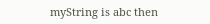myString is abc then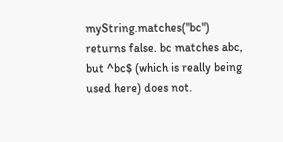myString.matches("bc") returns false. bc matches abc, but ^bc$ (which is really being used here) does not.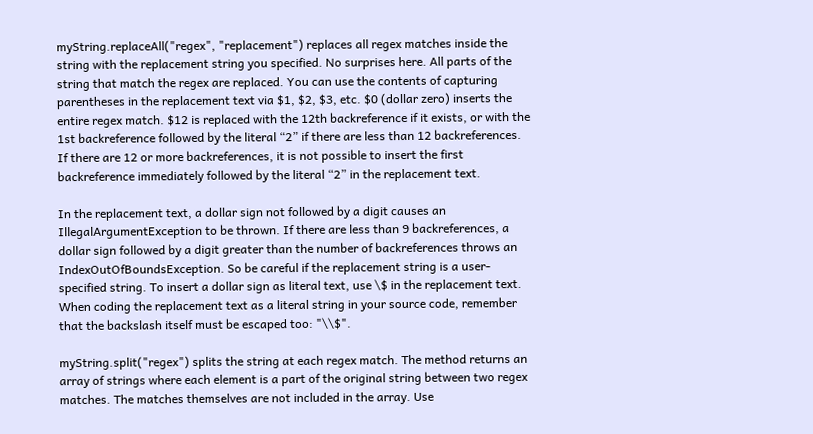myString.replaceAll("regex", "replacement") replaces all regex matches inside the string with the replacement string you specified. No surprises here. All parts of the string that match the regex are replaced. You can use the contents of capturing parentheses in the replacement text via $1, $2, $3, etc. $0 (dollar zero) inserts the entire regex match. $12 is replaced with the 12th backreference if it exists, or with the 1st backreference followed by the literal “2” if there are less than 12 backreferences. If there are 12 or more backreferences, it is not possible to insert the first backreference immediately followed by the literal “2” in the replacement text.

In the replacement text, a dollar sign not followed by a digit causes an IllegalArgumentException to be thrown. If there are less than 9 backreferences, a dollar sign followed by a digit greater than the number of backreferences throws an IndexOutOfBoundsException. So be careful if the replacement string is a user-specified string. To insert a dollar sign as literal text, use \$ in the replacement text. When coding the replacement text as a literal string in your source code, remember that the backslash itself must be escaped too: "\\$".

myString.split("regex") splits the string at each regex match. The method returns an array of strings where each element is a part of the original string between two regex matches. The matches themselves are not included in the array. Use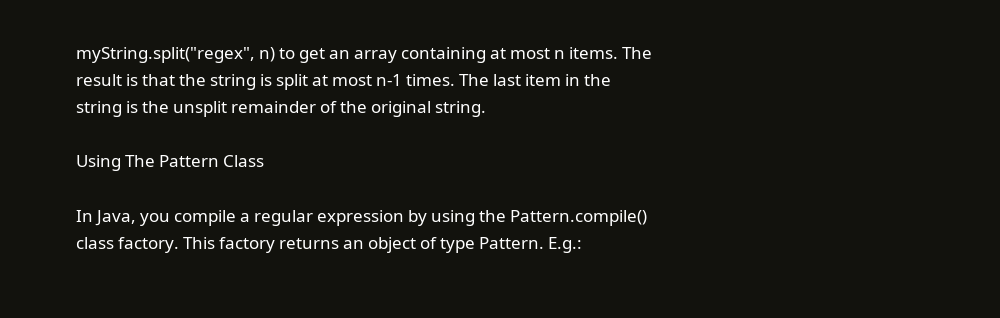myString.split("regex", n) to get an array containing at most n items. The result is that the string is split at most n-1 times. The last item in the string is the unsplit remainder of the original string.

Using The Pattern Class

In Java, you compile a regular expression by using the Pattern.compile() class factory. This factory returns an object of type Pattern. E.g.: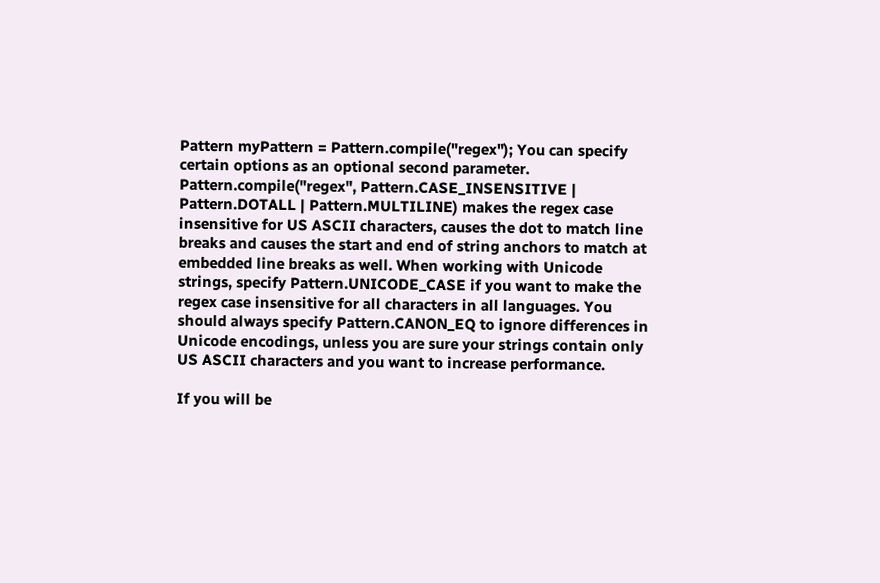Pattern myPattern = Pattern.compile("regex"); You can specify certain options as an optional second parameter. Pattern.compile("regex", Pattern.CASE_INSENSITIVE | Pattern.DOTALL | Pattern.MULTILINE) makes the regex case insensitive for US ASCII characters, causes the dot to match line breaks and causes the start and end of string anchors to match at embedded line breaks as well. When working with Unicode strings, specify Pattern.UNICODE_CASE if you want to make the regex case insensitive for all characters in all languages. You should always specify Pattern.CANON_EQ to ignore differences in Unicode encodings, unless you are sure your strings contain only US ASCII characters and you want to increase performance.

If you will be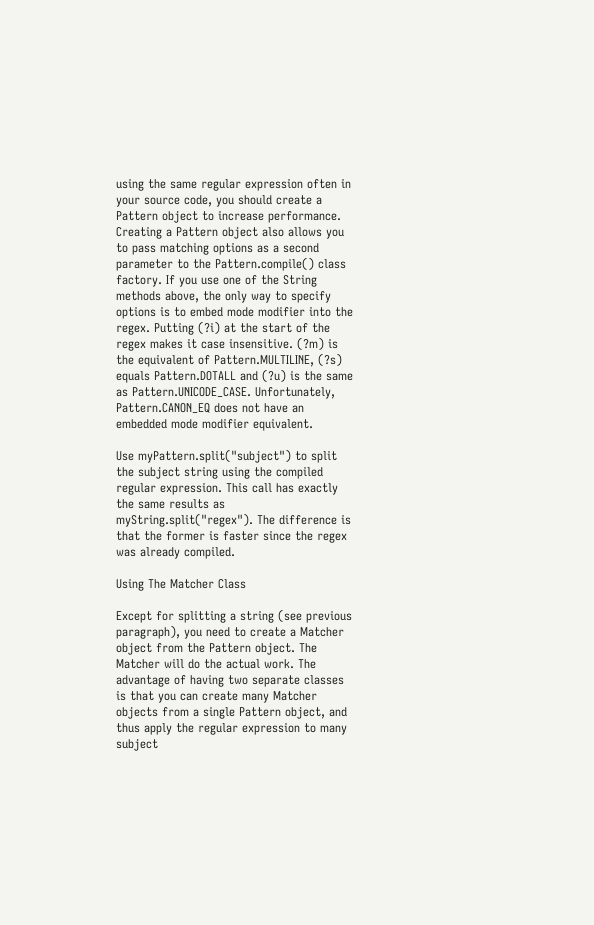using the same regular expression often in your source code, you should create a Pattern object to increase performance. Creating a Pattern object also allows you to pass matching options as a second parameter to the Pattern.compile() class factory. If you use one of the String methods above, the only way to specify options is to embed mode modifier into the regex. Putting (?i) at the start of the regex makes it case insensitive. (?m) is the equivalent of Pattern.MULTILINE, (?s) equals Pattern.DOTALL and (?u) is the same as Pattern.UNICODE_CASE. Unfortunately, Pattern.CANON_EQ does not have an embedded mode modifier equivalent.

Use myPattern.split("subject") to split the subject string using the compiled regular expression. This call has exactly the same results as myString.split("regex"). The difference is that the former is faster since the regex was already compiled.

Using The Matcher Class

Except for splitting a string (see previous paragraph), you need to create a Matcher object from the Pattern object. The Matcher will do the actual work. The advantage of having two separate classes is that you can create many Matcher objects from a single Pattern object, and thus apply the regular expression to many subject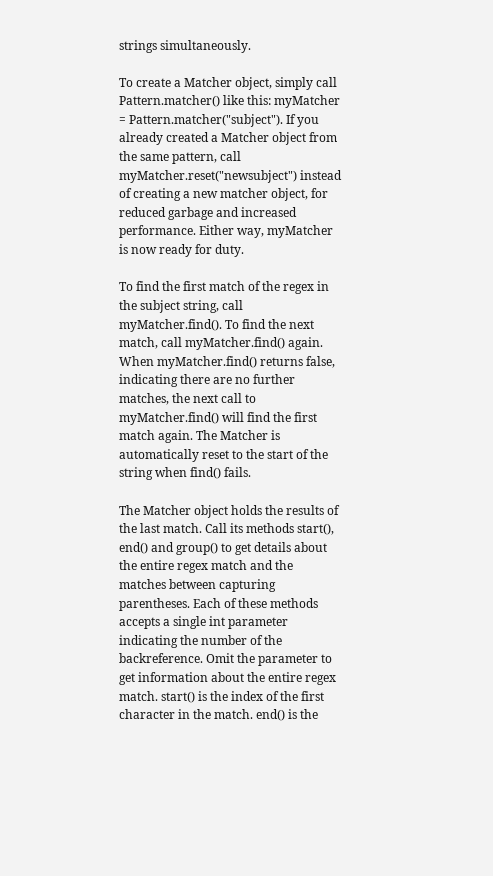strings simultaneously.

To create a Matcher object, simply call Pattern.matcher() like this: myMatcher = Pattern.matcher("subject"). If you already created a Matcher object from the same pattern, call myMatcher.reset("newsubject") instead of creating a new matcher object, for reduced garbage and increased performance. Either way, myMatcher is now ready for duty.

To find the first match of the regex in the subject string, call myMatcher.find(). To find the next match, call myMatcher.find() again. When myMatcher.find() returns false, indicating there are no further matches, the next call to myMatcher.find() will find the first match again. The Matcher is automatically reset to the start of the string when find() fails.

The Matcher object holds the results of the last match. Call its methods start(), end() and group() to get details about the entire regex match and the matches between capturing parentheses. Each of these methods accepts a single int parameter indicating the number of the backreference. Omit the parameter to get information about the entire regex match. start() is the index of the first character in the match. end() is the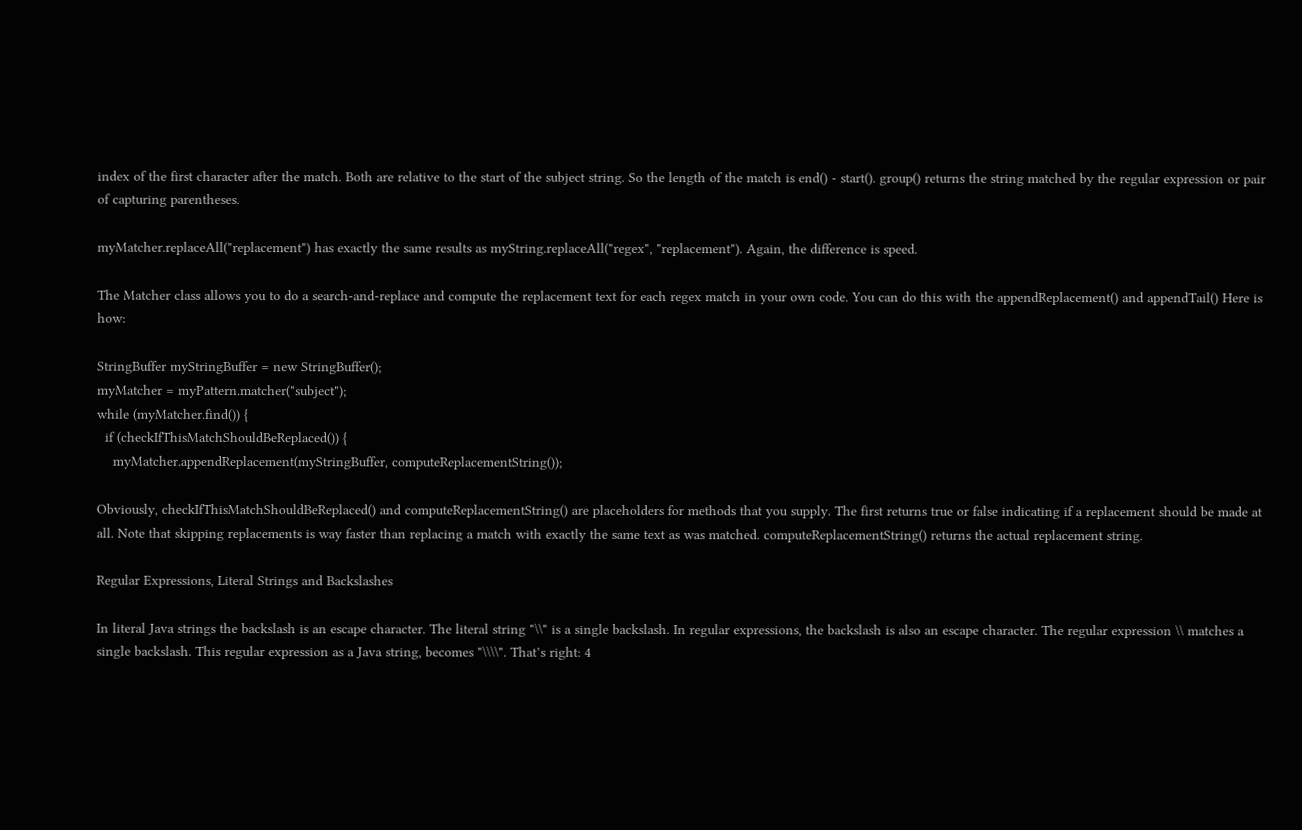index of the first character after the match. Both are relative to the start of the subject string. So the length of the match is end() - start(). group() returns the string matched by the regular expression or pair of capturing parentheses.

myMatcher.replaceAll("replacement") has exactly the same results as myString.replaceAll("regex", "replacement"). Again, the difference is speed.

The Matcher class allows you to do a search-and-replace and compute the replacement text for each regex match in your own code. You can do this with the appendReplacement() and appendTail() Here is how:

StringBuffer myStringBuffer = new StringBuffer();
myMatcher = myPattern.matcher("subject");
while (myMatcher.find()) {
  if (checkIfThisMatchShouldBeReplaced()) {
    myMatcher.appendReplacement(myStringBuffer, computeReplacementString());

Obviously, checkIfThisMatchShouldBeReplaced() and computeReplacementString() are placeholders for methods that you supply. The first returns true or false indicating if a replacement should be made at all. Note that skipping replacements is way faster than replacing a match with exactly the same text as was matched. computeReplacementString() returns the actual replacement string.

Regular Expressions, Literal Strings and Backslashes

In literal Java strings the backslash is an escape character. The literal string "\\" is a single backslash. In regular expressions, the backslash is also an escape character. The regular expression \\ matches a single backslash. This regular expression as a Java string, becomes "\\\\". That’s right: 4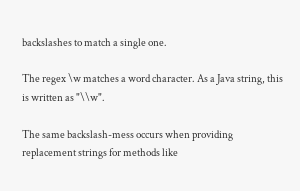backslashes to match a single one.

The regex \w matches a word character. As a Java string, this is written as "\\w".

The same backslash-mess occurs when providing replacement strings for methods like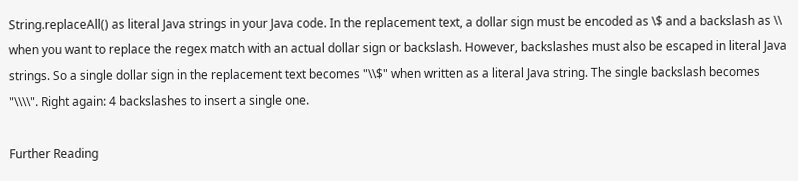String.replaceAll() as literal Java strings in your Java code. In the replacement text, a dollar sign must be encoded as \$ and a backslash as \\ when you want to replace the regex match with an actual dollar sign or backslash. However, backslashes must also be escaped in literal Java strings. So a single dollar sign in the replacement text becomes "\\$" when written as a literal Java string. The single backslash becomes "\\\\". Right again: 4 backslashes to insert a single one.

Further Reading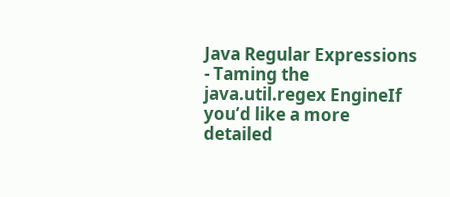Java Regular Expressions - Taming the java.util.regex EngineIf you’d like a more detailed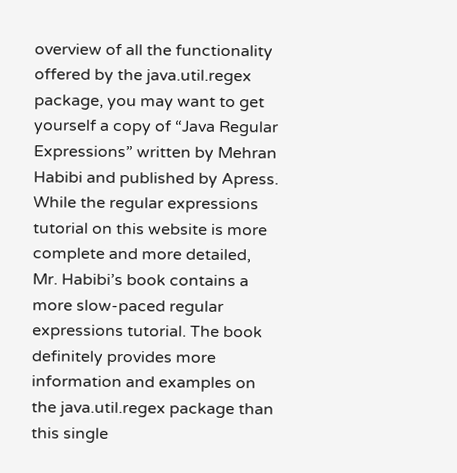overview of all the functionality offered by the java.util.regex package, you may want to get yourself a copy of “Java Regular Expressions” written by Mehran Habibi and published by Apress. While the regular expressions tutorial on this website is more complete and more detailed, Mr. Habibi’s book contains a more slow-paced regular expressions tutorial. The book definitely provides more information and examples on the java.util.regex package than this single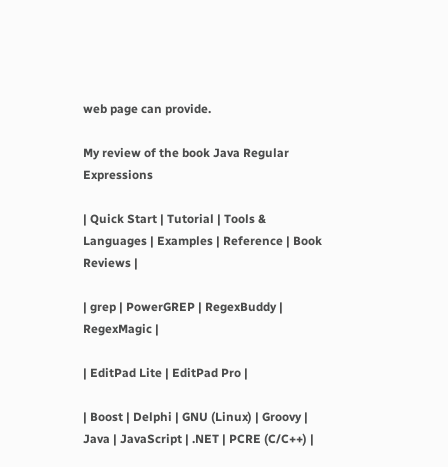web page can provide.

My review of the book Java Regular Expressions

| Quick Start | Tutorial | Tools & Languages | Examples | Reference | Book Reviews |

| grep | PowerGREP | RegexBuddy | RegexMagic |

| EditPad Lite | EditPad Pro |

| Boost | Delphi | GNU (Linux) | Groovy | Java | JavaScript | .NET | PCRE (C/C++) |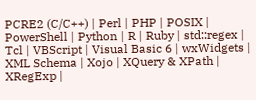PCRE2 (C/C++) | Perl | PHP | POSIX | PowerShell | Python | R | Ruby | std::regex | Tcl | VBScript | Visual Basic 6 | wxWidgets | XML Schema | Xojo | XQuery & XPath | XRegExp |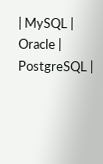| MySQL | Oracle | PostgreSQL |